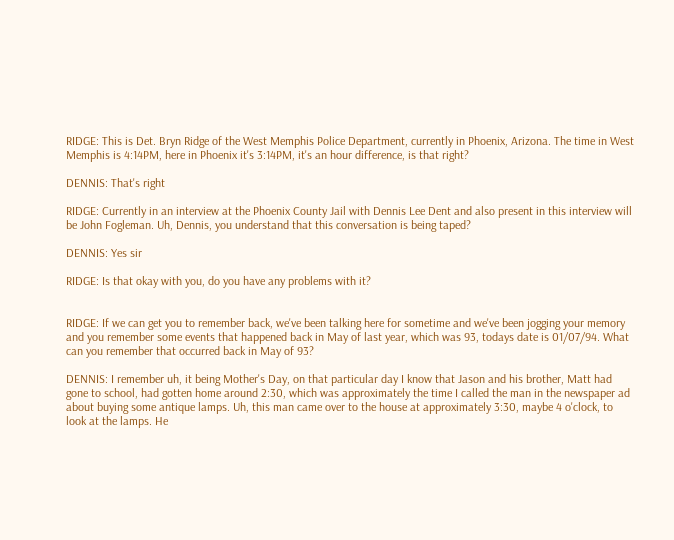RIDGE: This is Det. Bryn Ridge of the West Memphis Police Department, currently in Phoenix, Arizona. The time in West Memphis is 4:14PM, here in Phoenix it's 3:14PM, it's an hour difference, is that right?

DENNIS: That's right

RIDGE: Currently in an interview at the Phoenix County Jail with Dennis Lee Dent and also present in this interview will be John Fogleman. Uh, Dennis, you understand that this conversation is being taped?

DENNIS: Yes sir

RIDGE: Is that okay with you, do you have any problems with it?


RIDGE: If we can get you to remember back, we've been talking here for sometime and we've been jogging your memory and you remember some events that happened back in May of last year, which was 93, todays date is 01/07/94. What can you remember that occurred back in May of 93?

DENNIS: I remember uh, it being Mother's Day, on that particular day I know that Jason and his brother, Matt had gone to school, had gotten home around 2:30, which was approximately the time I called the man in the newspaper ad about buying some antique lamps. Uh, this man came over to the house at approximately 3:30, maybe 4 o'clock, to look at the lamps. He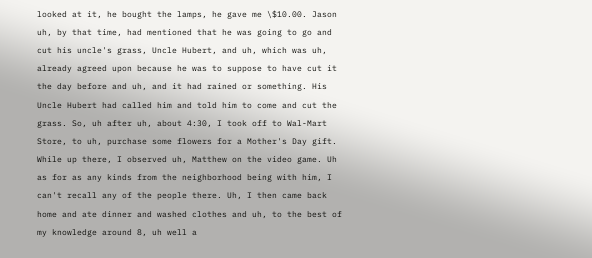looked at it, he bought the lamps, he gave me \$10.00. Jason uh, by that time, had mentioned that he was going to go and cut his uncle's grass, Uncle Hubert, and uh, which was uh, already agreed upon because he was to suppose to have cut it the day before and uh, and it had rained or something. His Uncle Hubert had called him and told him to come and cut the grass. So, uh after uh, about 4:30, I took off to Wal-Mart Store, to uh, purchase some flowers for a Mother's Day gift. While up there, I observed uh, Matthew on the video game. Uh as for as any kinds from the neighborhood being with him, I can't recall any of the people there. Uh, I then came back home and ate dinner and washed clothes and uh, to the best of my knowledge around 8, uh well a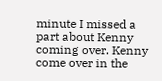minute I missed a part about Kenny coming over. Kenny come over in the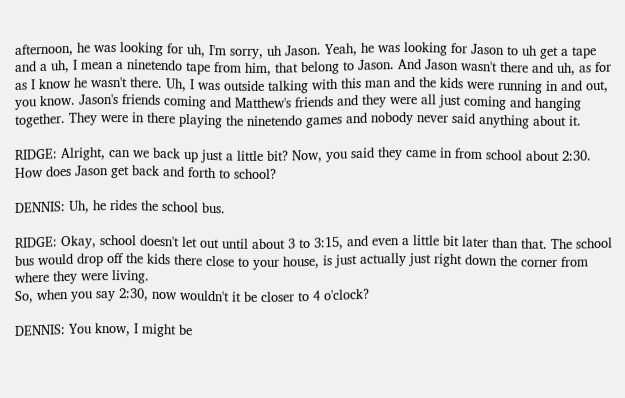afternoon, he was looking for uh, I'm sorry, uh Jason. Yeah, he was looking for Jason to uh get a tape and a uh, I mean a ninetendo tape from him, that belong to Jason. And Jason wasn't there and uh, as for as I know he wasn't there. Uh, I was outside talking with this man and the kids were running in and out, you know. Jason's friends coming and Matthew's friends and they were all just coming and hanging together. They were in there playing the ninetendo games and nobody never said anything about it.

RIDGE: Alright, can we back up just a little bit? Now, you said they came in from school about 2:30. How does Jason get back and forth to school?

DENNIS: Uh, he rides the school bus.

RIDGE: Okay, school doesn't let out until about 3 to 3:15, and even a little bit later than that. The school bus would drop off the kids there close to your house, is just actually just right down the corner from where they were living.
So, when you say 2:30, now wouldn't it be closer to 4 o'clock?

DENNIS: You know, I might be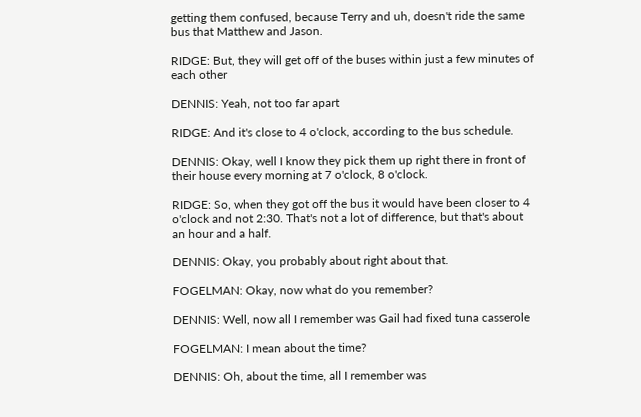getting them confused, because Terry and uh, doesn't ride the same bus that Matthew and Jason.

RIDGE: But, they will get off of the buses within just a few minutes of each other

DENNIS: Yeah, not too far apart

RIDGE: And it's close to 4 o'clock, according to the bus schedule.

DENNIS: Okay, well I know they pick them up right there in front of their house every morning at 7 o'clock, 8 o'clock.

RIDGE: So, when they got off the bus it would have been closer to 4 o'clock and not 2:30. That's not a lot of difference, but that's about an hour and a half.

DENNIS: Okay, you probably about right about that.

FOGELMAN: Okay, now what do you remember?

DENNIS: Well, now all I remember was Gail had fixed tuna casserole

FOGELMAN: I mean about the time?

DENNIS: Oh, about the time, all I remember was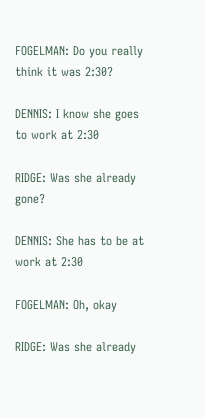FOGELMAN: Do you really think it was 2:30?

DENNIS: I know she goes to work at 2:30

RIDGE: Was she already gone?

DENNIS: She has to be at work at 2:30

FOGELMAN: Oh, okay

RIDGE: Was she already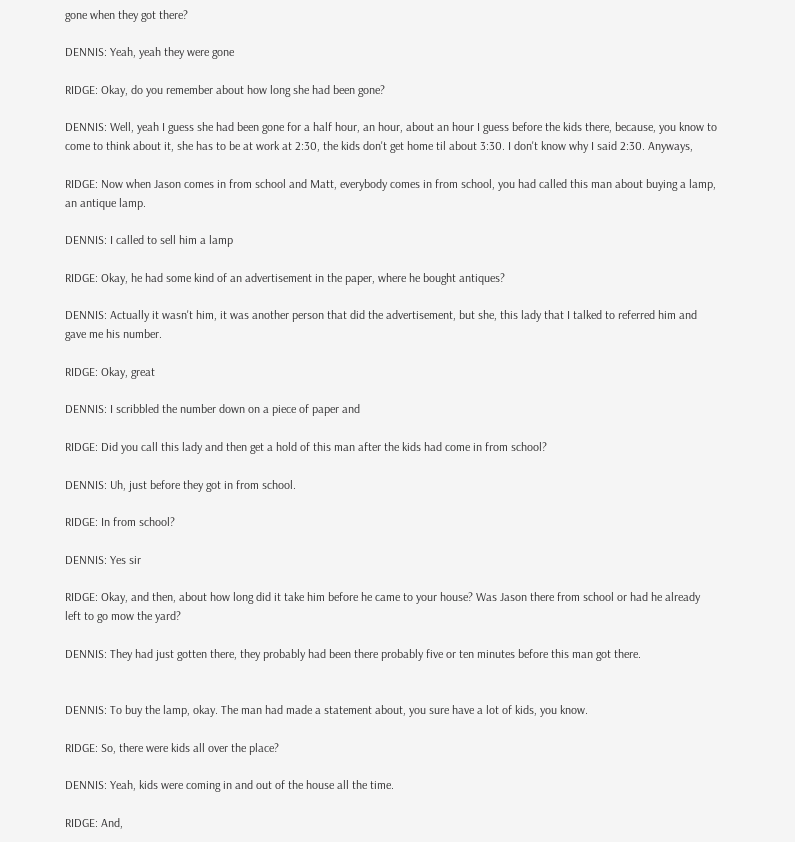gone when they got there?

DENNIS: Yeah, yeah they were gone

RIDGE: Okay, do you remember about how long she had been gone?

DENNIS: Well, yeah I guess she had been gone for a half hour, an hour, about an hour I guess before the kids there, because, you know to come to think about it, she has to be at work at 2:30, the kids don't get home til about 3:30. I don't know why I said 2:30. Anyways,

RIDGE: Now when Jason comes in from school and Matt, everybody comes in from school, you had called this man about buying a lamp, an antique lamp.

DENNIS: I called to sell him a lamp

RIDGE: Okay, he had some kind of an advertisement in the paper, where he bought antiques?

DENNIS: Actually it wasn't him, it was another person that did the advertisement, but she, this lady that I talked to referred him and gave me his number.

RIDGE: Okay, great

DENNIS: I scribbled the number down on a piece of paper and

RIDGE: Did you call this lady and then get a hold of this man after the kids had come in from school?

DENNIS: Uh, just before they got in from school.

RIDGE: In from school?

DENNIS: Yes sir

RIDGE: Okay, and then, about how long did it take him before he came to your house? Was Jason there from school or had he already left to go mow the yard?

DENNIS: They had just gotten there, they probably had been there probably five or ten minutes before this man got there.


DENNIS: To buy the lamp, okay. The man had made a statement about, you sure have a lot of kids, you know.

RIDGE: So, there were kids all over the place?

DENNIS: Yeah, kids were coming in and out of the house all the time.

RIDGE: And,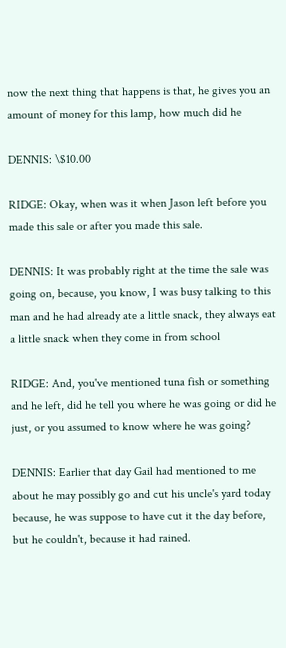now the next thing that happens is that, he gives you an amount of money for this lamp, how much did he

DENNIS: \$10.00

RIDGE: Okay, when was it when Jason left before you made this sale or after you made this sale.

DENNIS: It was probably right at the time the sale was going on, because, you know, I was busy talking to this man and he had already ate a little snack, they always eat a little snack when they come in from school

RIDGE: And, you've mentioned tuna fish or something and he left, did he tell you where he was going or did he just, or you assumed to know where he was going?

DENNIS: Earlier that day Gail had mentioned to me about he may possibly go and cut his uncle's yard today because, he was suppose to have cut it the day before, but he couldn't, because it had rained.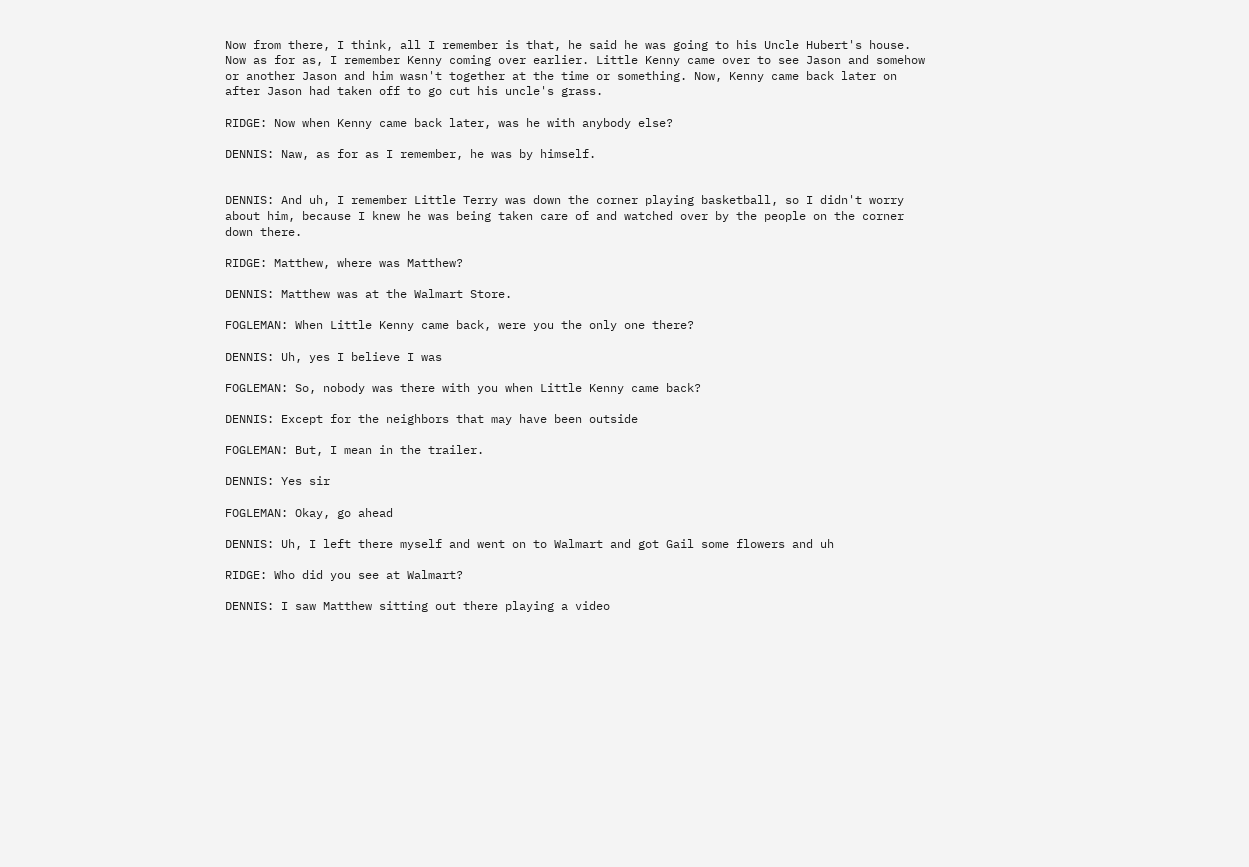Now from there, I think, all I remember is that, he said he was going to his Uncle Hubert's house. Now as for as, I remember Kenny coming over earlier. Little Kenny came over to see Jason and somehow or another Jason and him wasn't together at the time or something. Now, Kenny came back later on after Jason had taken off to go cut his uncle's grass.

RIDGE: Now when Kenny came back later, was he with anybody else?

DENNIS: Naw, as for as I remember, he was by himself.


DENNIS: And uh, I remember Little Terry was down the corner playing basketball, so I didn't worry about him, because I knew he was being taken care of and watched over by the people on the corner down there.

RIDGE: Matthew, where was Matthew?

DENNIS: Matthew was at the Walmart Store.

FOGLEMAN: When Little Kenny came back, were you the only one there?

DENNIS: Uh, yes I believe I was

FOGLEMAN: So, nobody was there with you when Little Kenny came back?

DENNIS: Except for the neighbors that may have been outside

FOGLEMAN: But, I mean in the trailer.

DENNIS: Yes sir

FOGLEMAN: Okay, go ahead

DENNIS: Uh, I left there myself and went on to Walmart and got Gail some flowers and uh

RIDGE: Who did you see at Walmart?

DENNIS: I saw Matthew sitting out there playing a video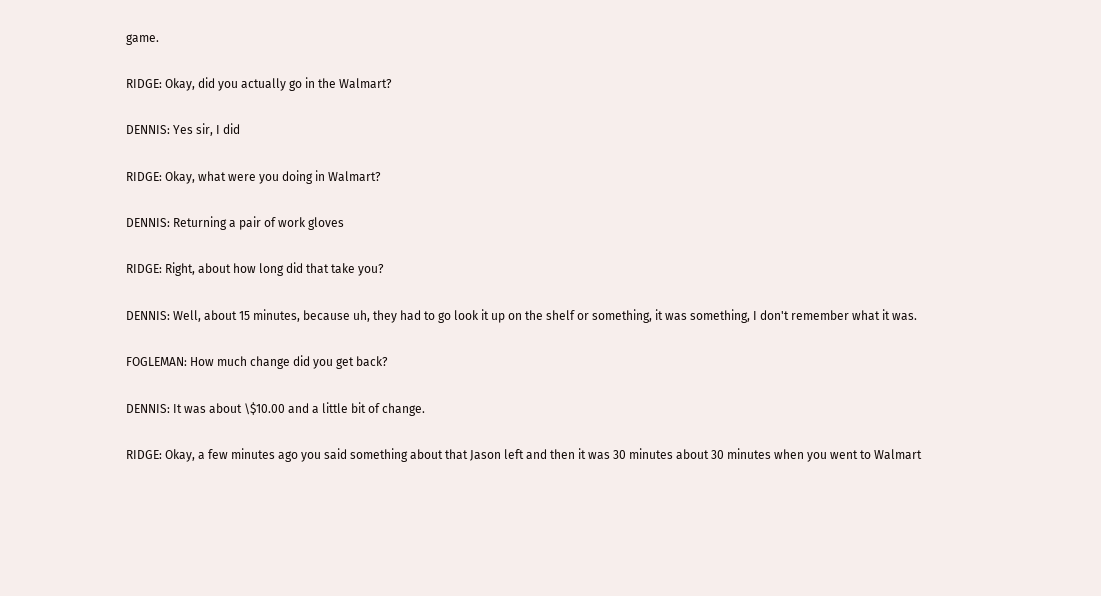game.

RIDGE: Okay, did you actually go in the Walmart?

DENNIS: Yes sir, I did

RIDGE: Okay, what were you doing in Walmart?

DENNIS: Returning a pair of work gloves

RIDGE: Right, about how long did that take you?

DENNIS: Well, about 15 minutes, because uh, they had to go look it up on the shelf or something, it was something, I don't remember what it was.

FOGLEMAN: How much change did you get back?

DENNIS: It was about \$10.00 and a little bit of change.

RIDGE: Okay, a few minutes ago you said something about that Jason left and then it was 30 minutes about 30 minutes when you went to Walmart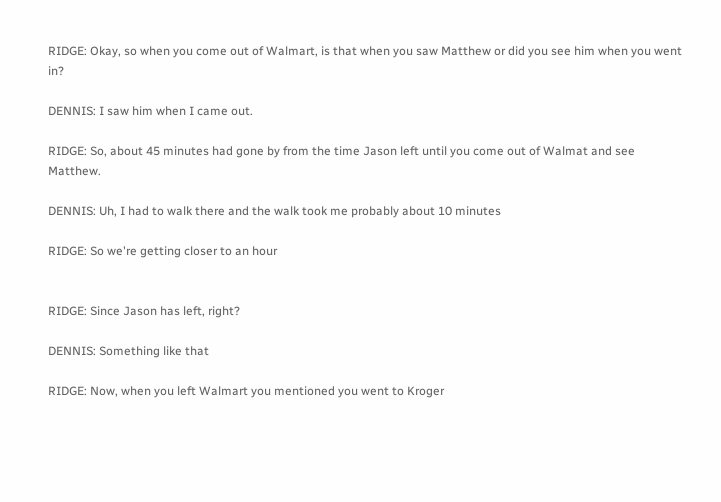RIDGE: Okay, so when you come out of Walmart, is that when you saw Matthew or did you see him when you went in?

DENNIS: I saw him when I came out.

RIDGE: So, about 45 minutes had gone by from the time Jason left until you come out of Walmat and see Matthew.

DENNIS: Uh, I had to walk there and the walk took me probably about 10 minutes

RIDGE: So we're getting closer to an hour


RIDGE: Since Jason has left, right?

DENNIS: Something like that

RIDGE: Now, when you left Walmart you mentioned you went to Kroger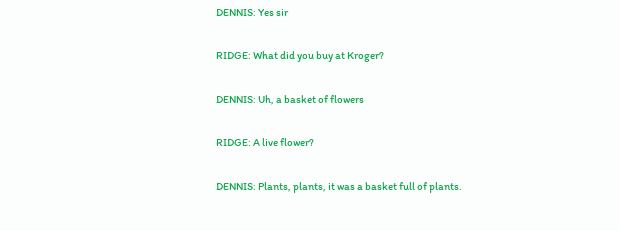DENNIS: Yes sir

RIDGE: What did you buy at Kroger?

DENNIS: Uh, a basket of flowers

RIDGE: A live flower?

DENNIS: Plants, plants, it was a basket full of plants.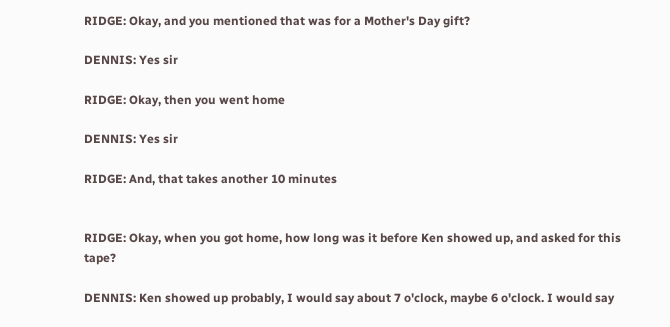RIDGE: Okay, and you mentioned that was for a Mother's Day gift?

DENNIS: Yes sir

RIDGE: Okay, then you went home

DENNIS: Yes sir

RIDGE: And, that takes another 10 minutes


RIDGE: Okay, when you got home, how long was it before Ken showed up, and asked for this tape?

DENNIS: Ken showed up probably, I would say about 7 o'clock, maybe 6 o'clock. I would say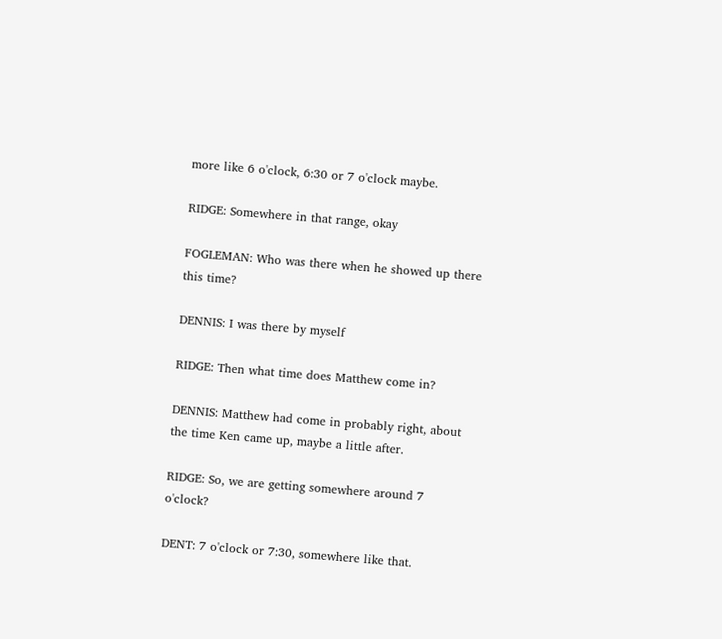more like 6 o'clock, 6:30 or 7 o'clock maybe.

RIDGE: Somewhere in that range, okay

FOGLEMAN: Who was there when he showed up there this time?

DENNIS: I was there by myself

RIDGE: Then what time does Matthew come in?

DENNIS: Matthew had come in probably right, about the time Ken came up, maybe a little after.

RIDGE: So, we are getting somewhere around 7 o'clock?

DENT: 7 o'clock or 7:30, somewhere like that.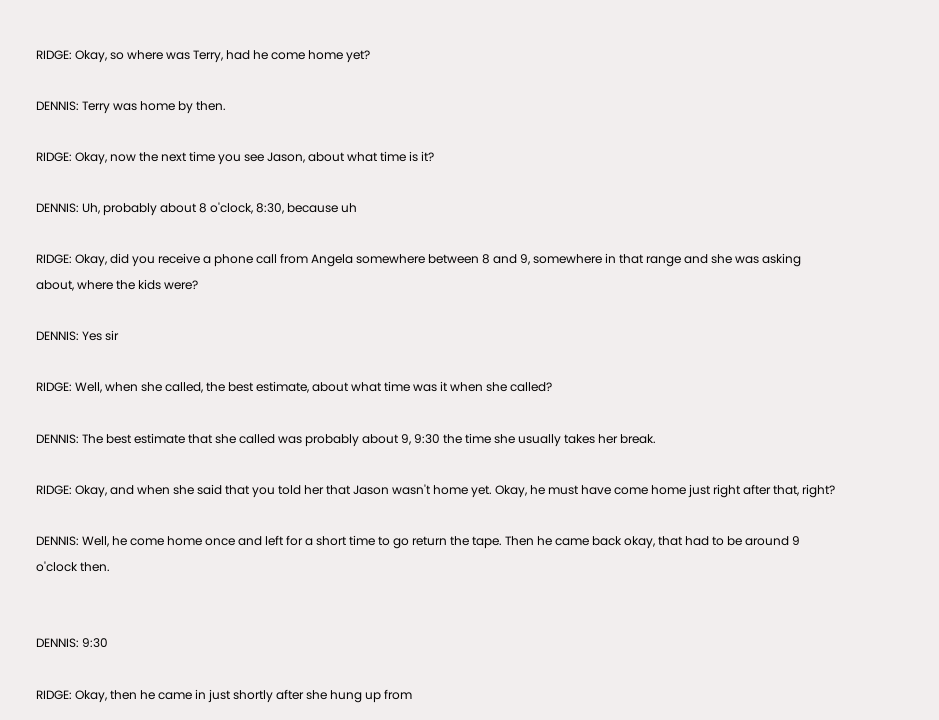RIDGE: Okay, so where was Terry, had he come home yet?

DENNIS: Terry was home by then.

RIDGE: Okay, now the next time you see Jason, about what time is it?

DENNIS: Uh, probably about 8 o'clock, 8:30, because uh

RIDGE: Okay, did you receive a phone call from Angela somewhere between 8 and 9, somewhere in that range and she was asking about, where the kids were?

DENNIS: Yes sir

RIDGE: Well, when she called, the best estimate, about what time was it when she called?

DENNIS: The best estimate that she called was probably about 9, 9:30 the time she usually takes her break.

RIDGE: Okay, and when she said that you told her that Jason wasn't home yet. Okay, he must have come home just right after that, right?

DENNIS: Well, he come home once and left for a short time to go return the tape. Then he came back okay, that had to be around 9 o'clock then.


DENNIS: 9:30

RIDGE: Okay, then he came in just shortly after she hung up from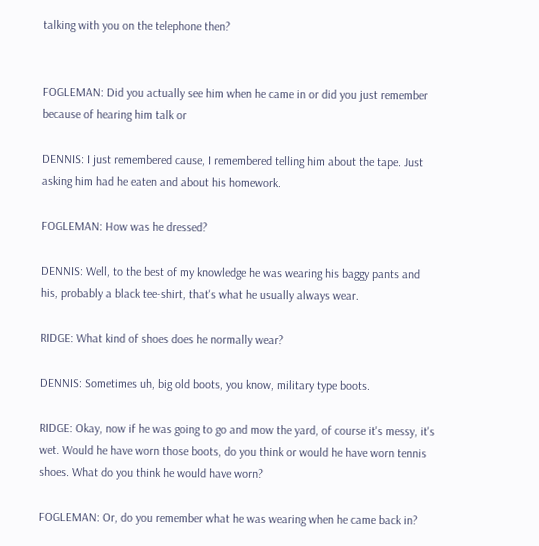talking with you on the telephone then?


FOGLEMAN: Did you actually see him when he came in or did you just remember because of hearing him talk or

DENNIS: I just remembered cause, I remembered telling him about the tape. Just asking him had he eaten and about his homework.

FOGLEMAN: How was he dressed?

DENNIS: Well, to the best of my knowledge he was wearing his baggy pants and his, probably a black tee-shirt, that's what he usually always wear.

RIDGE: What kind of shoes does he normally wear?

DENNIS: Sometimes uh, big old boots, you know, military type boots.

RIDGE: Okay, now if he was going to go and mow the yard, of course it's messy, it's wet. Would he have worn those boots, do you think or would he have worn tennis shoes. What do you think he would have worn?

FOGLEMAN: Or, do you remember what he was wearing when he came back in?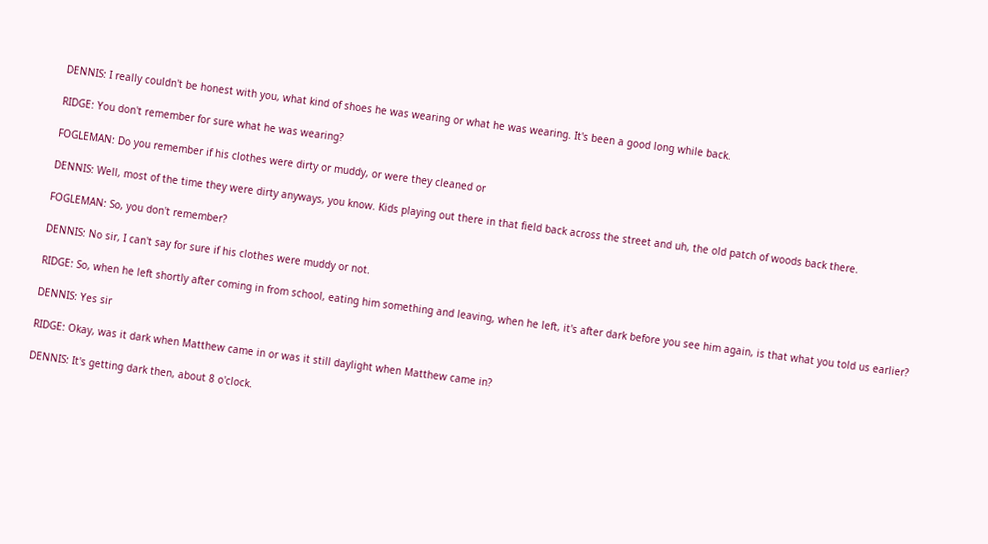DENNIS: I really couldn't be honest with you, what kind of shoes he was wearing or what he was wearing. It's been a good long while back.

RIDGE: You don't remember for sure what he was wearing?

FOGLEMAN: Do you remember if his clothes were dirty or muddy, or were they cleaned or

DENNIS: Well, most of the time they were dirty anyways, you know. Kids playing out there in that field back across the street and uh, the old patch of woods back there.

FOGLEMAN: So, you don't remember?

DENNIS: No sir, I can't say for sure if his clothes were muddy or not.

RIDGE: So, when he left shortly after coming in from school, eating him something and leaving, when he left, it's after dark before you see him again, is that what you told us earlier?

DENNIS: Yes sir

RIDGE: Okay, was it dark when Matthew came in or was it still daylight when Matthew came in?

DENNIS: It's getting dark then, about 8 o'clock.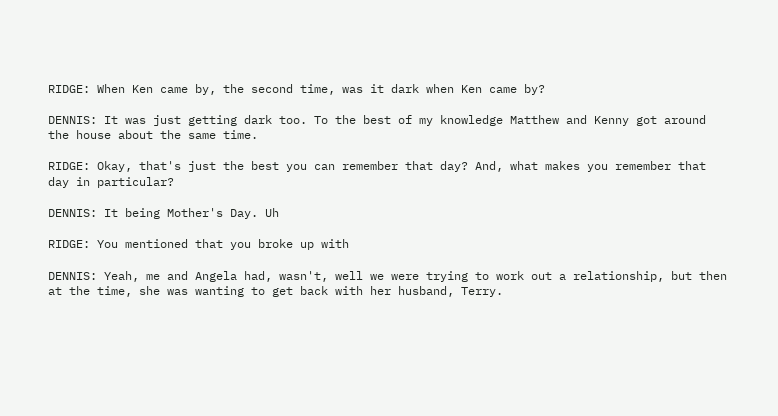RIDGE: When Ken came by, the second time, was it dark when Ken came by?

DENNIS: It was just getting dark too. To the best of my knowledge Matthew and Kenny got around the house about the same time.

RIDGE: Okay, that's just the best you can remember that day? And, what makes you remember that day in particular?

DENNIS: It being Mother's Day. Uh

RIDGE: You mentioned that you broke up with

DENNIS: Yeah, me and Angela had, wasn't, well we were trying to work out a relationship, but then at the time, she was wanting to get back with her husband, Terry.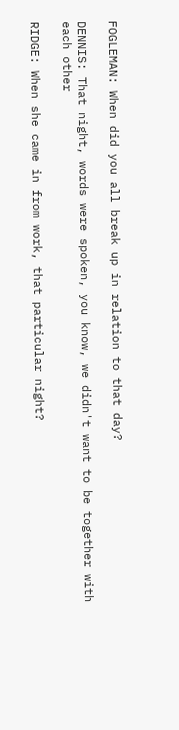FOGLEMAN: When did you all break up in relation to that day?

DENNIS: That night, words were spoken, you know, we didn't want to be together with each other

RIDGE: When she came in from work, that particular night?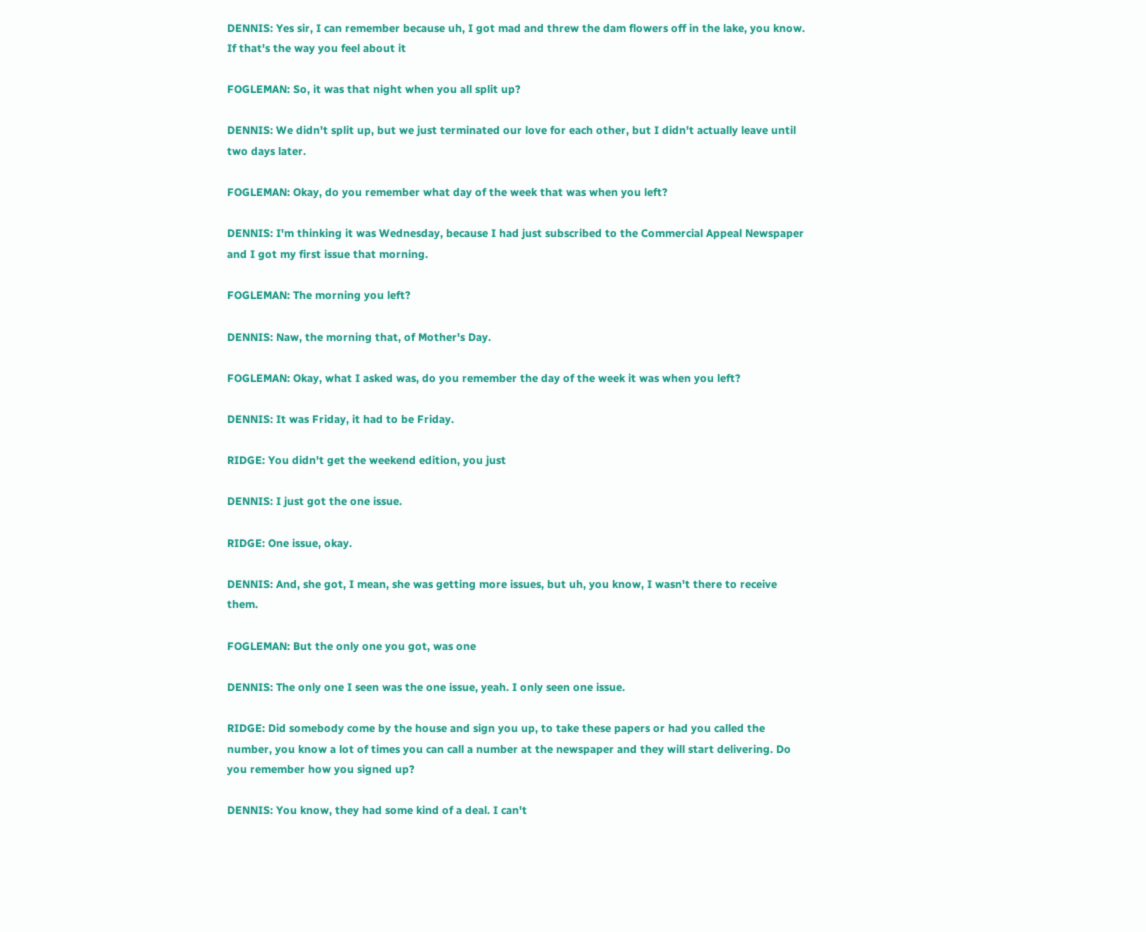DENNIS: Yes sir, I can remember because uh, I got mad and threw the dam flowers off in the lake, you know. If that's the way you feel about it

FOGLEMAN: So, it was that night when you all split up?

DENNIS: We didn't split up, but we just terminated our love for each other, but I didn't actually leave until two days later.

FOGLEMAN: Okay, do you remember what day of the week that was when you left?

DENNIS: I'm thinking it was Wednesday, because I had just subscribed to the Commercial Appeal Newspaper and I got my first issue that morning.

FOGLEMAN: The morning you left?

DENNIS: Naw, the morning that, of Mother's Day.

FOGLEMAN: Okay, what I asked was, do you remember the day of the week it was when you left?

DENNIS: It was Friday, it had to be Friday.

RIDGE: You didn't get the weekend edition, you just

DENNIS: I just got the one issue.

RIDGE: One issue, okay.

DENNIS: And, she got, I mean, she was getting more issues, but uh, you know, I wasn't there to receive them.

FOGLEMAN: But the only one you got, was one

DENNIS: The only one I seen was the one issue, yeah. I only seen one issue.

RIDGE: Did somebody come by the house and sign you up, to take these papers or had you called the number, you know a lot of times you can call a number at the newspaper and they will start delivering. Do you remember how you signed up?

DENNIS: You know, they had some kind of a deal. I can't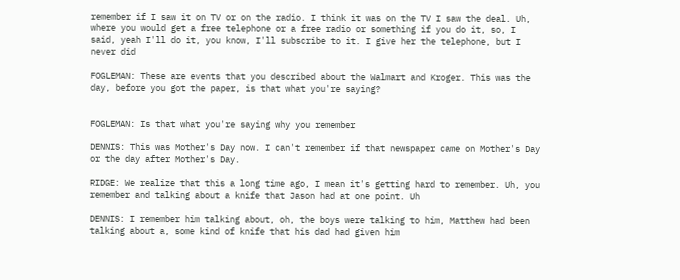remember if I saw it on TV or on the radio. I think it was on the TV I saw the deal. Uh, where you would get a free telephone or a free radio or something if you do it, so, I said, yeah I'll do it, you know, I'll subscribe to it. I give her the telephone, but I never did

FOGLEMAN: These are events that you described about the Walmart and Kroger. This was the day, before you got the paper, is that what you're saying?


FOGLEMAN: Is that what you're saying why you remember

DENNIS: This was Mother's Day now. I can't remember if that newspaper came on Mother's Day or the day after Mother's Day.

RIDGE: We realize that this a long time ago, I mean it's getting hard to remember. Uh, you remember and talking about a knife that Jason had at one point. Uh

DENNIS: I remember him talking about, oh, the boys were talking to him, Matthew had been talking about a, some kind of knife that his dad had given him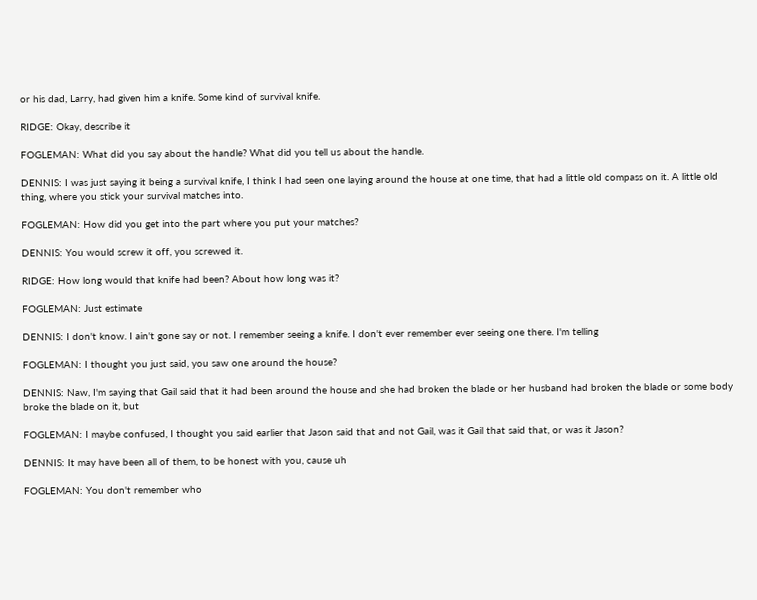or his dad, Larry, had given him a knife. Some kind of survival knife.

RIDGE: Okay, describe it

FOGLEMAN: What did you say about the handle? What did you tell us about the handle.

DENNIS: I was just saying it being a survival knife, I think I had seen one laying around the house at one time, that had a little old compass on it. A little old thing, where you stick your survival matches into.

FOGLEMAN: How did you get into the part where you put your matches?

DENNIS: You would screw it off, you screwed it.

RIDGE: How long would that knife had been? About how long was it?

FOGLEMAN: Just estimate

DENNIS: I don't know. I ain't gone say or not. I remember seeing a knife. I don't ever remember ever seeing one there. I'm telling

FOGLEMAN: I thought you just said, you saw one around the house?

DENNIS: Naw, I'm saying that Gail said that it had been around the house and she had broken the blade or her husband had broken the blade or some body broke the blade on it, but

FOGLEMAN: I maybe confused, I thought you said earlier that Jason said that and not Gail, was it Gail that said that, or was it Jason?

DENNIS: It may have been all of them, to be honest with you, cause uh

FOGLEMAN: You don't remember who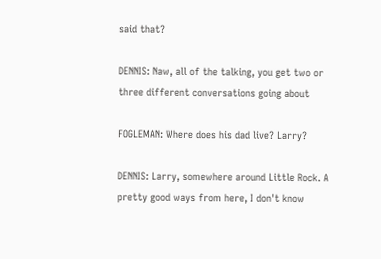said that?

DENNIS: Naw, all of the talking, you get two or three different conversations going about

FOGLEMAN: Where does his dad live? Larry?

DENNIS: Larry, somewhere around Little Rock. A pretty good ways from here, I don't know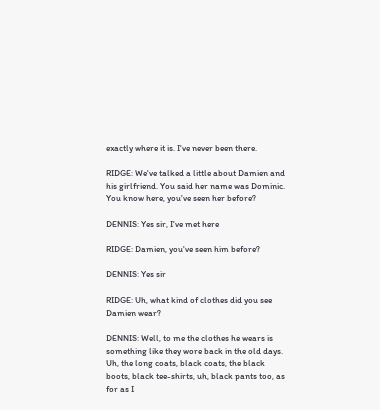exactly where it is. I've never been there.

RIDGE: We've talked a little about Damien and his girlfriend. You said her name was Dominic. You know here, you've seen her before?

DENNIS: Yes sir, I've met here

RIDGE: Damien, you've seen him before?

DENNIS: Yes sir

RIDGE: Uh, what kind of clothes did you see Damien wear?

DENNIS: Well, to me the clothes he wears is something like they wore back in the old days. Uh, the long coats, black coats, the black boots, black tee-shirts, uh, black pants too, as for as I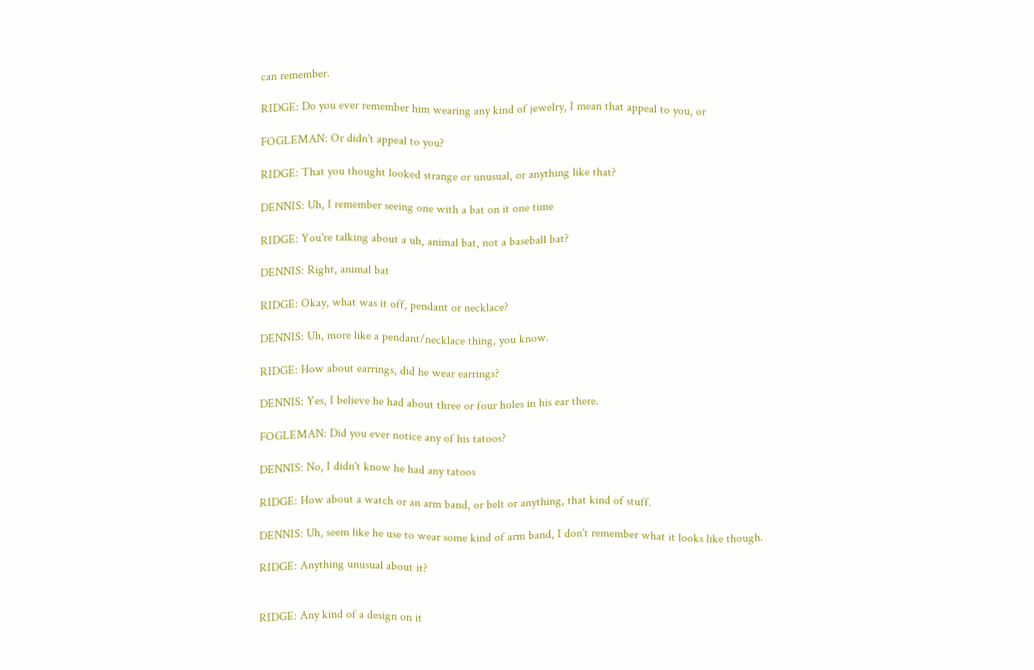can remember.

RIDGE: Do you ever remember him wearing any kind of jewelry, I mean that appeal to you, or

FOGLEMAN: Or didn't appeal to you?

RIDGE: That you thought looked strange or unusual, or anything like that?

DENNIS: Uh, I remember seeing one with a bat on it one time

RIDGE: You're talking about a uh, animal bat, not a baseball bat?

DENNIS: Right, animal bat

RIDGE: Okay, what was it off, pendant or necklace?

DENNIS: Uh, more like a pendant/necklace thing, you know.

RIDGE: How about earrings, did he wear earrings?

DENNIS: Yes, I believe he had about three or four holes in his ear there.

FOGLEMAN: Did you ever notice any of his tatoos?

DENNIS: No, I didn't know he had any tatoos

RIDGE: How about a watch or an arm band, or belt or anything, that kind of stuff.

DENNIS: Uh, seem like he use to wear some kind of arm band, I don't remember what it looks like though.

RIDGE: Anything unusual about it?


RIDGE: Any kind of a design on it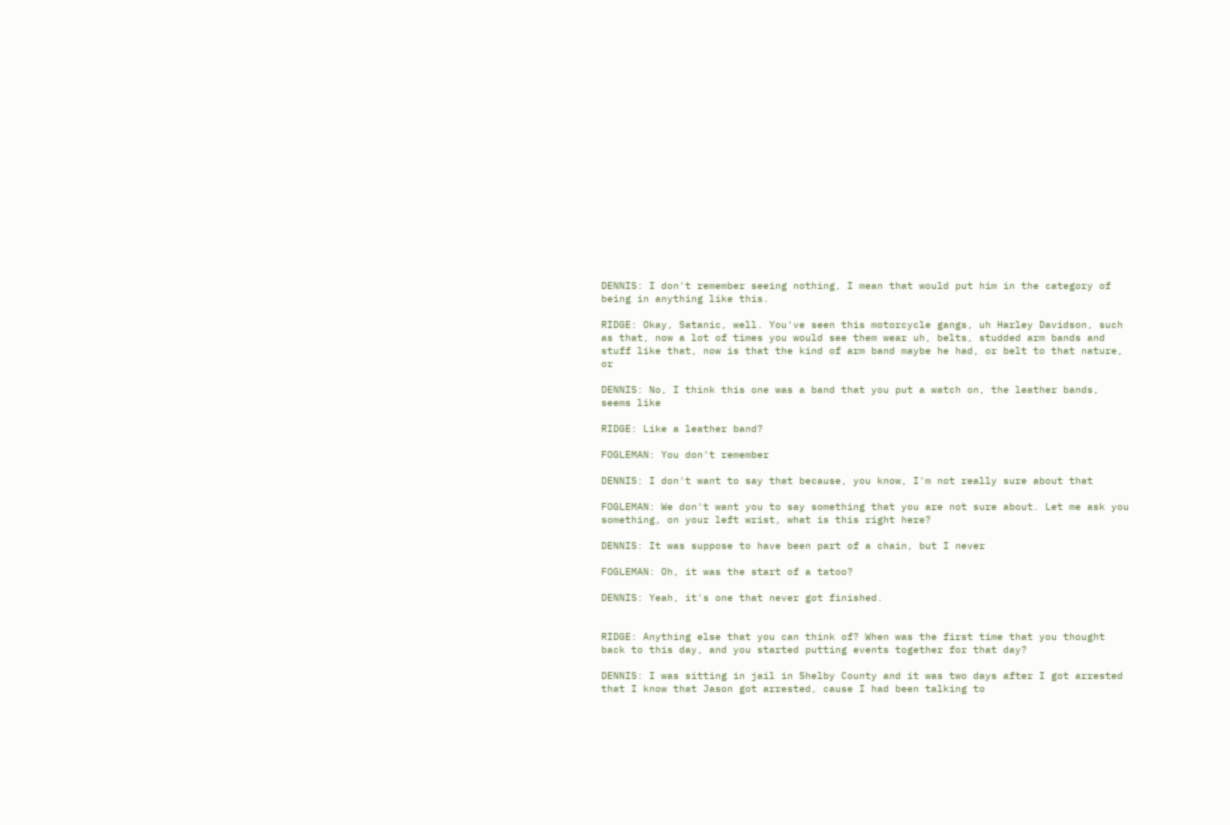DENNIS: I don't remember seeing nothing, I mean that would put him in the category of being in anything like this.

RIDGE: Okay, Satanic, well. You've seen this motorcycle gangs, uh Harley Davidson, such as that, now a lot of times you would see them wear uh, belts, studded arm bands and stuff like that, now is that the kind of arm band maybe he had, or belt to that nature, or

DENNIS: No, I think this one was a band that you put a watch on, the leather bands, seems like

RIDGE: Like a leather band?

FOGLEMAN: You don't remember

DENNIS: I don't want to say that because, you know, I'm not really sure about that

FOGLEMAN: We don't want you to say something that you are not sure about. Let me ask you something, on your left wrist, what is this right here?

DENNIS: It was suppose to have been part of a chain, but I never

FOGLEMAN: Oh, it was the start of a tatoo?

DENNIS: Yeah, it's one that never got finished.


RIDGE: Anything else that you can think of? When was the first time that you thought back to this day, and you started putting events together for that day?

DENNIS: I was sitting in jail in Shelby County and it was two days after I got arrested that I know that Jason got arrested, cause I had been talking to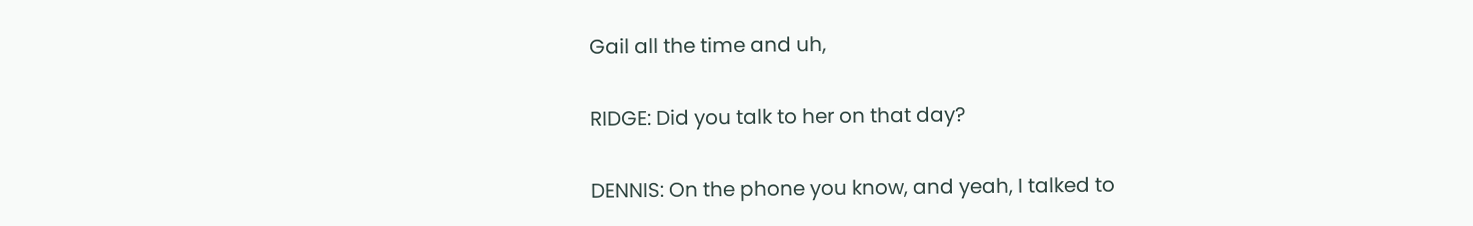Gail all the time and uh,

RIDGE: Did you talk to her on that day?

DENNIS: On the phone you know, and yeah, I talked to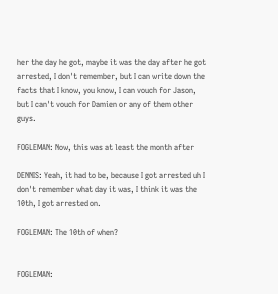her the day he got, maybe it was the day after he got arrested, I don't remember, but I can write down the facts that I know, you know, I can vouch for Jason, but I can't vouch for Damien or any of them other guys.

FOGLEMAN: Now, this was at least the month after

DENNIS: Yeah, it had to be, because I got arrested uh I don't remember what day it was, I think it was the 10th, I got arrested on.

FOGLEMAN: The 10th of when?


FOGLEMAN: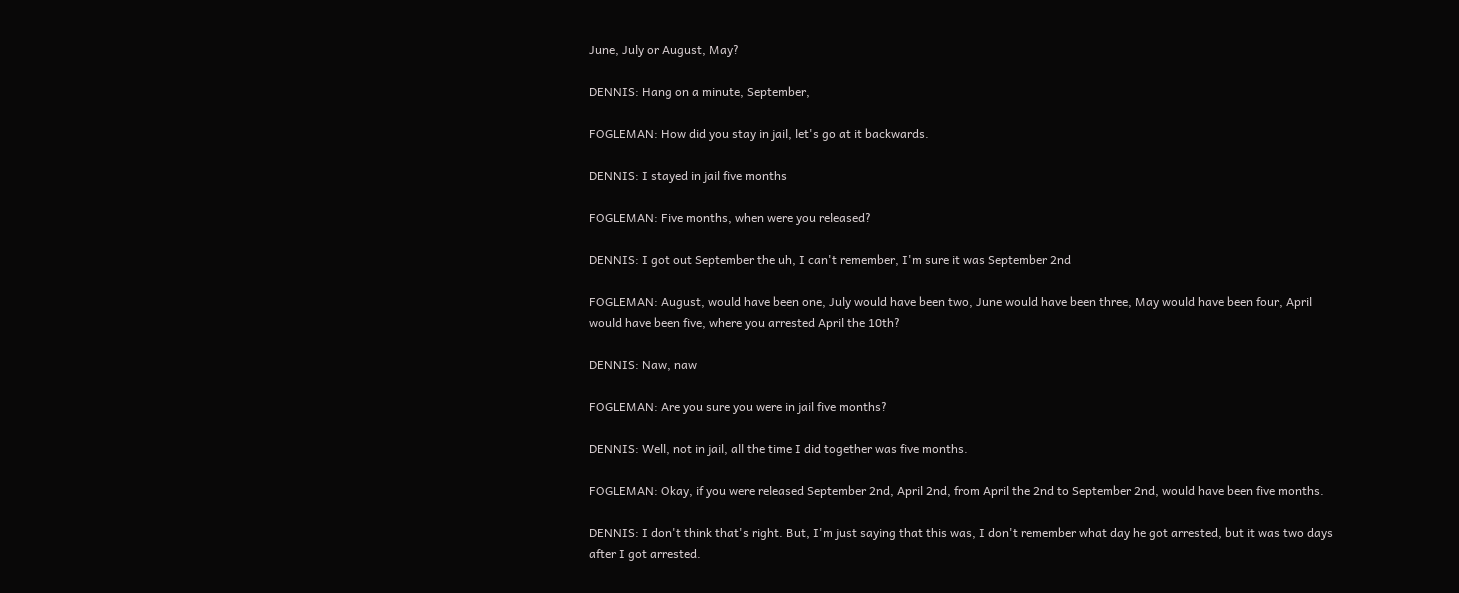June, July or August, May?

DENNIS: Hang on a minute, September,

FOGLEMAN: How did you stay in jail, let's go at it backwards.

DENNIS: I stayed in jail five months

FOGLEMAN: Five months, when were you released?

DENNIS: I got out September the uh, I can't remember, I'm sure it was September 2nd

FOGLEMAN: August, would have been one, July would have been two, June would have been three, May would have been four, April would have been five, where you arrested April the 10th?

DENNIS: Naw, naw

FOGLEMAN: Are you sure you were in jail five months?

DENNIS: Well, not in jail, all the time I did together was five months.

FOGLEMAN: Okay, if you were released September 2nd, April 2nd, from April the 2nd to September 2nd, would have been five months.

DENNIS: I don't think that's right. But, I'm just saying that this was, I don't remember what day he got arrested, but it was two days after I got arrested.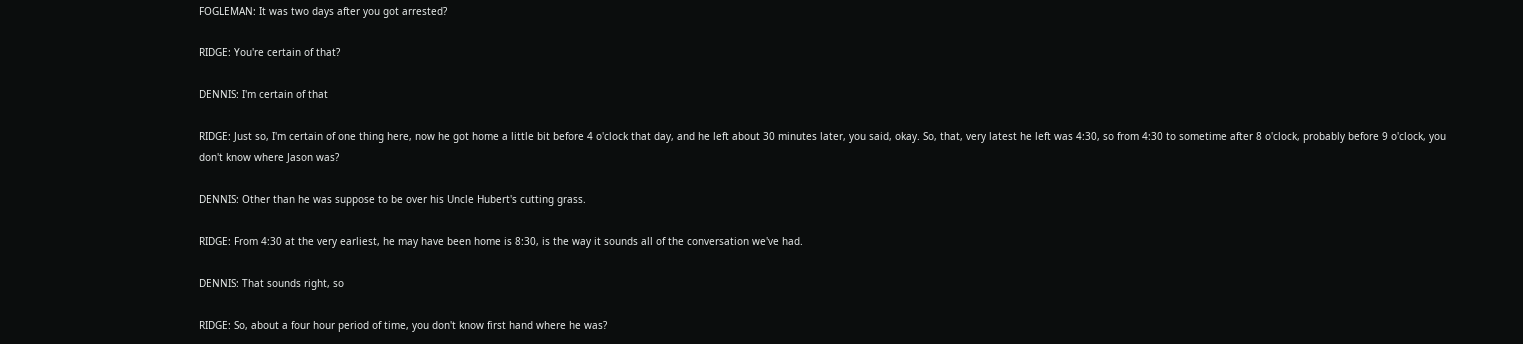FOGLEMAN: It was two days after you got arrested?

RIDGE: You're certain of that?

DENNIS: I'm certain of that

RIDGE: Just so, I'm certain of one thing here, now he got home a little bit before 4 o'clock that day, and he left about 30 minutes later, you said, okay. So, that, very latest he left was 4:30, so from 4:30 to sometime after 8 o'clock, probably before 9 o'clock, you don't know where Jason was?

DENNIS: Other than he was suppose to be over his Uncle Hubert's cutting grass.

RIDGE: From 4:30 at the very earliest, he may have been home is 8:30, is the way it sounds all of the conversation we've had.

DENNIS: That sounds right, so

RIDGE: So, about a four hour period of time, you don't know first hand where he was?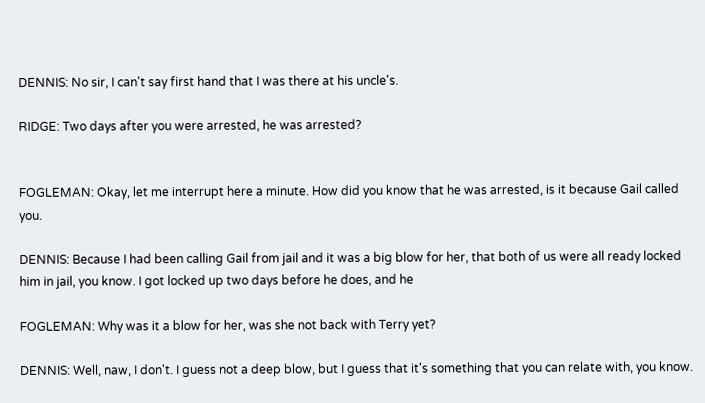DENNIS: No sir, I can't say first hand that I was there at his uncle's.

RIDGE: Two days after you were arrested, he was arrested?


FOGLEMAN: Okay, let me interrupt here a minute. How did you know that he was arrested, is it because Gail called you.

DENNIS: Because I had been calling Gail from jail and it was a big blow for her, that both of us were all ready locked him in jail, you know. I got locked up two days before he does, and he

FOGLEMAN: Why was it a blow for her, was she not back with Terry yet?

DENNIS: Well, naw, I don't. I guess not a deep blow, but I guess that it's something that you can relate with, you know.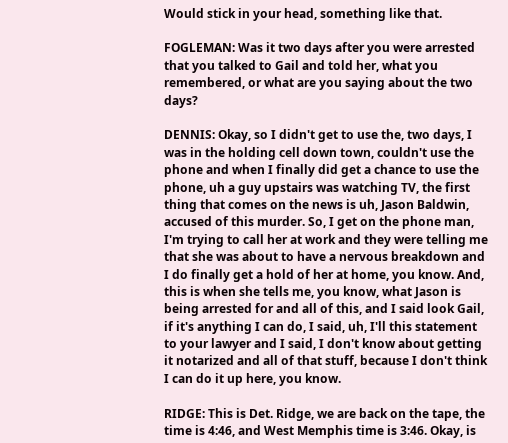Would stick in your head, something like that.

FOGLEMAN: Was it two days after you were arrested that you talked to Gail and told her, what you remembered, or what are you saying about the two days?

DENNIS: Okay, so I didn't get to use the, two days, I was in the holding cell down town, couldn't use the phone and when I finally did get a chance to use the phone, uh a guy upstairs was watching TV, the first thing that comes on the news is uh, Jason Baldwin, accused of this murder. So, I get on the phone man, I'm trying to call her at work and they were telling me that she was about to have a nervous breakdown and I do finally get a hold of her at home, you know. And, this is when she tells me, you know, what Jason is being arrested for and all of this, and I said look Gail, if it's anything I can do, I said, uh, I'll this statement to your lawyer and I said, I don't know about getting it notarized and all of that stuff, because I don't think I can do it up here, you know.

RIDGE: This is Det. Ridge, we are back on the tape, the time is 4:46, and West Memphis time is 3:46. Okay, is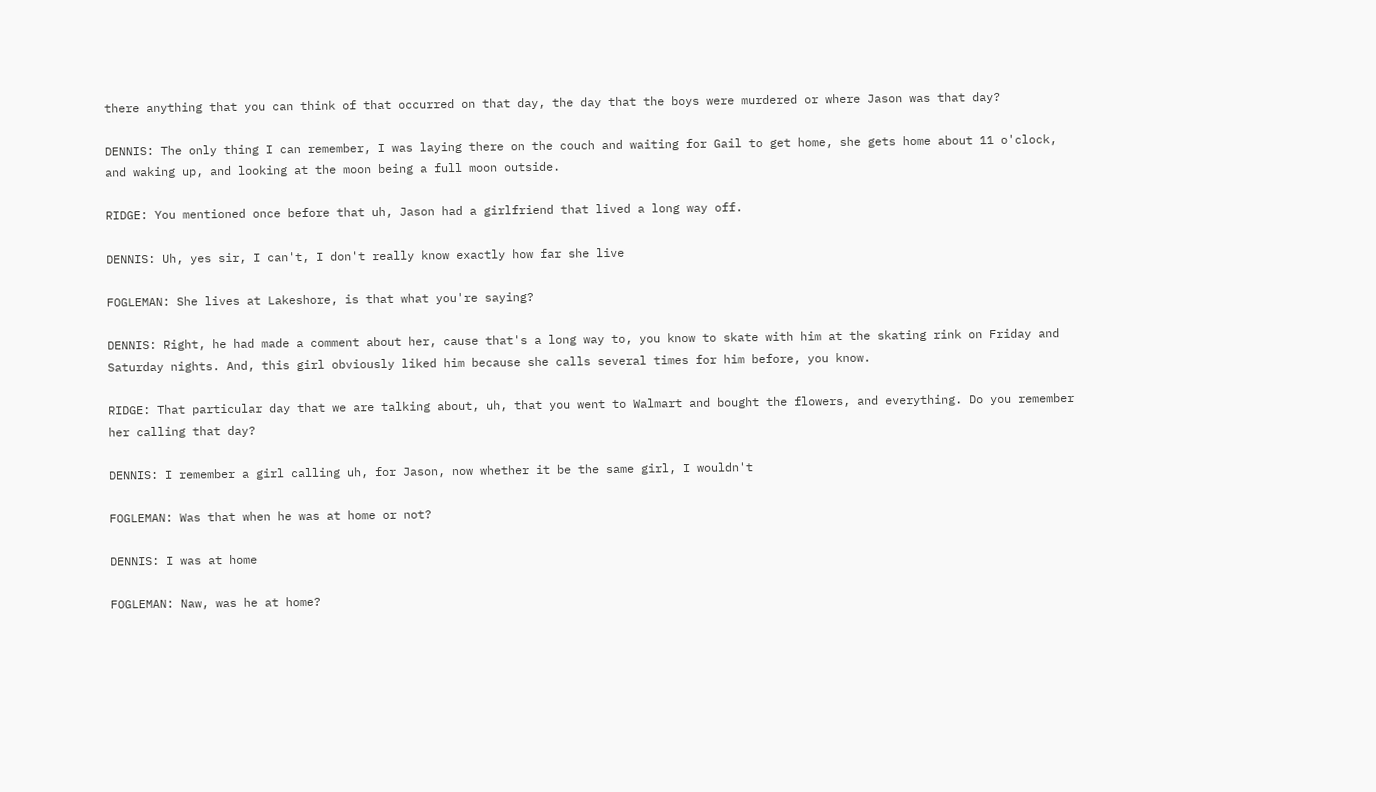there anything that you can think of that occurred on that day, the day that the boys were murdered or where Jason was that day?

DENNIS: The only thing I can remember, I was laying there on the couch and waiting for Gail to get home, she gets home about 11 o'clock, and waking up, and looking at the moon being a full moon outside.

RIDGE: You mentioned once before that uh, Jason had a girlfriend that lived a long way off.

DENNIS: Uh, yes sir, I can't, I don't really know exactly how far she live

FOGLEMAN: She lives at Lakeshore, is that what you're saying?

DENNIS: Right, he had made a comment about her, cause that's a long way to, you know to skate with him at the skating rink on Friday and Saturday nights. And, this girl obviously liked him because she calls several times for him before, you know.

RIDGE: That particular day that we are talking about, uh, that you went to Walmart and bought the flowers, and everything. Do you remember her calling that day?

DENNIS: I remember a girl calling uh, for Jason, now whether it be the same girl, I wouldn't

FOGLEMAN: Was that when he was at home or not?

DENNIS: I was at home

FOGLEMAN: Naw, was he at home?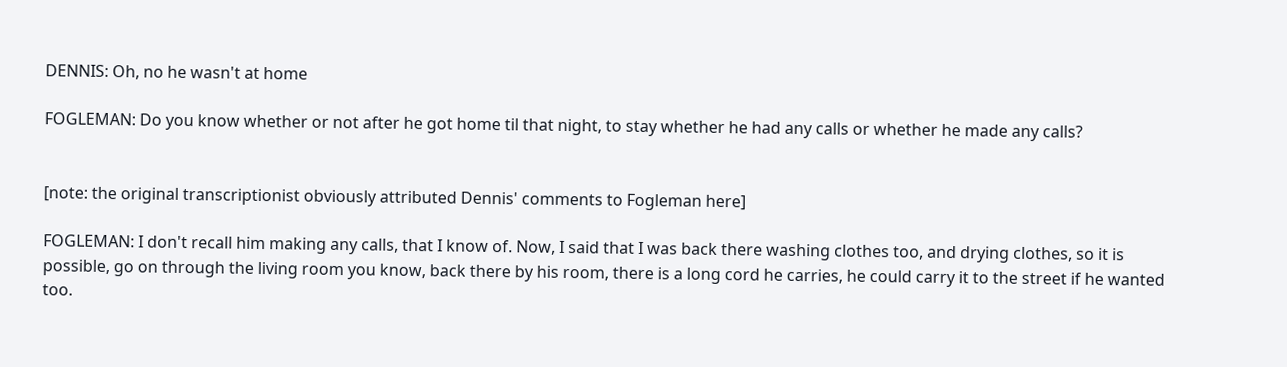DENNIS: Oh, no he wasn't at home

FOGLEMAN: Do you know whether or not after he got home til that night, to stay whether he had any calls or whether he made any calls?


[note: the original transcriptionist obviously attributed Dennis' comments to Fogleman here]

FOGLEMAN: I don't recall him making any calls, that I know of. Now, I said that I was back there washing clothes too, and drying clothes, so it is possible, go on through the living room you know, back there by his room, there is a long cord he carries, he could carry it to the street if he wanted too.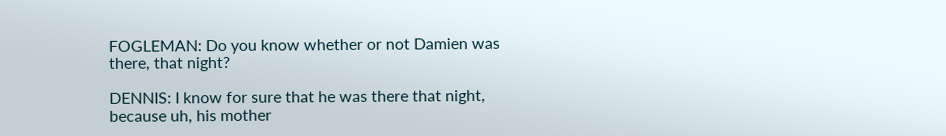FOGLEMAN: Do you know whether or not Damien was there, that night?

DENNIS: I know for sure that he was there that night, because uh, his mother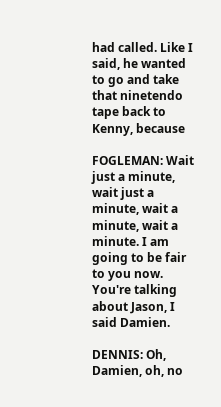had called. Like I said, he wanted to go and take that ninetendo tape back to Kenny, because

FOGLEMAN: Wait just a minute, wait just a minute, wait a minute, wait a minute. I am going to be fair to you now. You're talking about Jason, I said Damien.

DENNIS: Oh, Damien, oh, no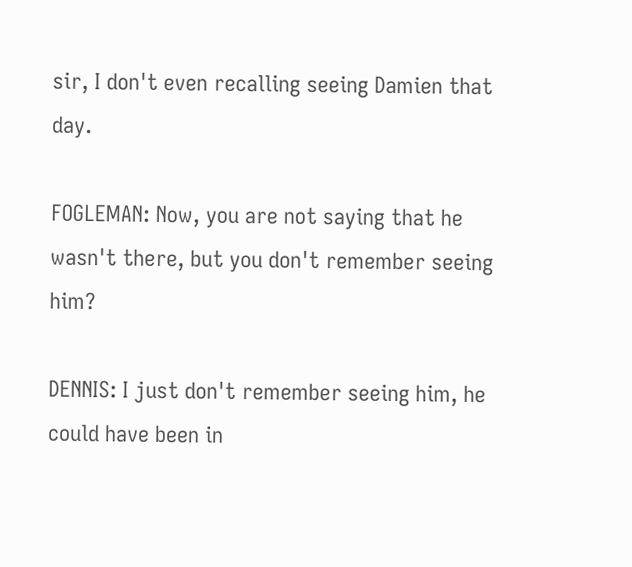sir, I don't even recalling seeing Damien that day.

FOGLEMAN: Now, you are not saying that he wasn't there, but you don't remember seeing him?

DENNIS: I just don't remember seeing him, he could have been in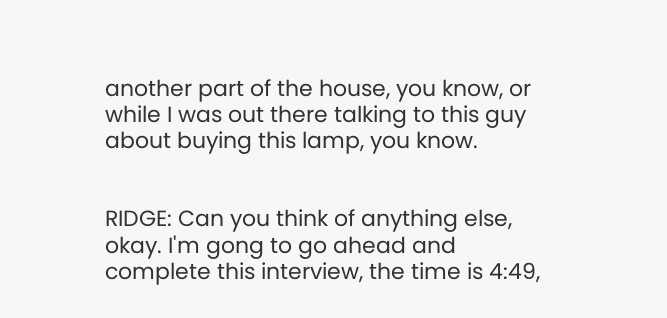another part of the house, you know, or while I was out there talking to this guy about buying this lamp, you know.


RIDGE: Can you think of anything else, okay. I'm gong to go ahead and complete this interview, the time is 4:49,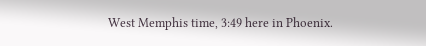West Memphis time, 3:49 here in Phoenix.